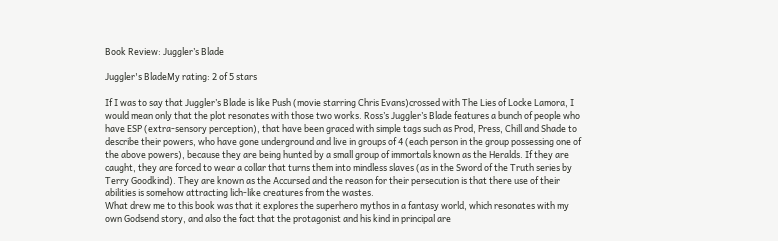Book Review: Juggler’s Blade

Juggler's BladeMy rating: 2 of 5 stars

If I was to say that Juggler’s Blade is like Push (movie starring Chris Evans)crossed with The Lies of Locke Lamora, I would mean only that the plot resonates with those two works. Ross’s Juggler’s Blade features a bunch of people who have ESP (extra-sensory perception), that have been graced with simple tags such as Prod, Press, Chill and Shade to describe their powers, who have gone underground and live in groups of 4 (each person in the group possessing one of the above powers), because they are being hunted by a small group of immortals known as the Heralds. If they are caught, they are forced to wear a collar that turns them into mindless slaves (as in the Sword of the Truth series by Terry Goodkind). They are known as the Accursed and the reason for their persecution is that there use of their abilities is somehow attracting lich-like creatures from the wastes.
What drew me to this book was that it explores the superhero mythos in a fantasy world, which resonates with my own Godsend story, and also the fact that the protagonist and his kind in principal are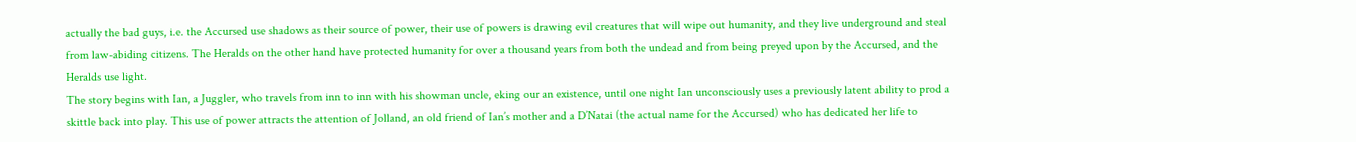actually the bad guys, i.e. the Accursed use shadows as their source of power, their use of powers is drawing evil creatures that will wipe out humanity, and they live underground and steal from law-abiding citizens. The Heralds on the other hand have protected humanity for over a thousand years from both the undead and from being preyed upon by the Accursed, and the Heralds use light.
The story begins with Ian, a Juggler, who travels from inn to inn with his showman uncle, eking our an existence, until one night Ian unconsciously uses a previously latent ability to prod a skittle back into play. This use of power attracts the attention of Jolland, an old friend of Ian’s mother and a D’Natai (the actual name for the Accursed) who has dedicated her life to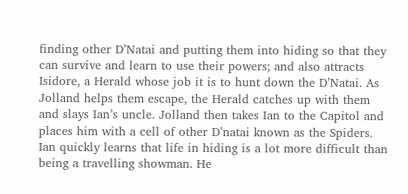finding other D’Natai and putting them into hiding so that they can survive and learn to use their powers; and also attracts Isidore, a Herald whose job it is to hunt down the D’Natai. As Jolland helps them escape, the Herald catches up with them and slays Ian’s uncle. Jolland then takes Ian to the Capitol and places him with a cell of other D’natai known as the Spiders. Ian quickly learns that life in hiding is a lot more difficult than being a travelling showman. He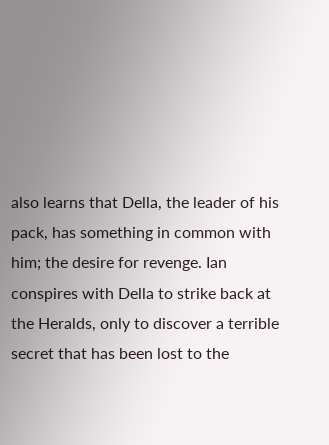also learns that Della, the leader of his pack, has something in common with him; the desire for revenge. Ian conspires with Della to strike back at the Heralds, only to discover a terrible secret that has been lost to the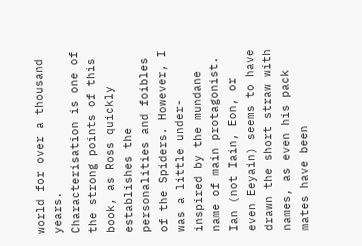world for over a thousand years.
Characterisation is one of the strong points of this book, as Ross quickly establishes the personalities and foibles of the Spiders. However, I was a little under-inspired by the mundane name of main protagonist. Ian (not Iain, Eon, or even Eeyain) seems to have drawn the short straw with names, as even his pack mates have been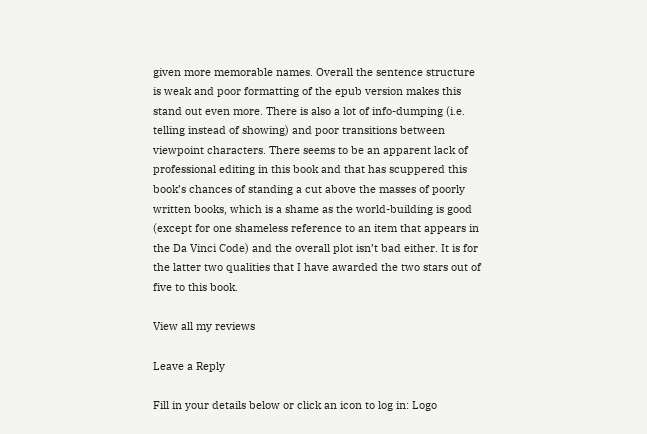given more memorable names. Overall the sentence structure is weak and poor formatting of the epub version makes this stand out even more. There is also a lot of info-dumping (i.e. telling instead of showing) and poor transitions between viewpoint characters. There seems to be an apparent lack of professional editing in this book and that has scuppered this book’s chances of standing a cut above the masses of poorly written books, which is a shame as the world-building is good (except for one shameless reference to an item that appears in the Da Vinci Code) and the overall plot isn’t bad either. It is for the latter two qualities that I have awarded the two stars out of five to this book.

View all my reviews

Leave a Reply

Fill in your details below or click an icon to log in: Logo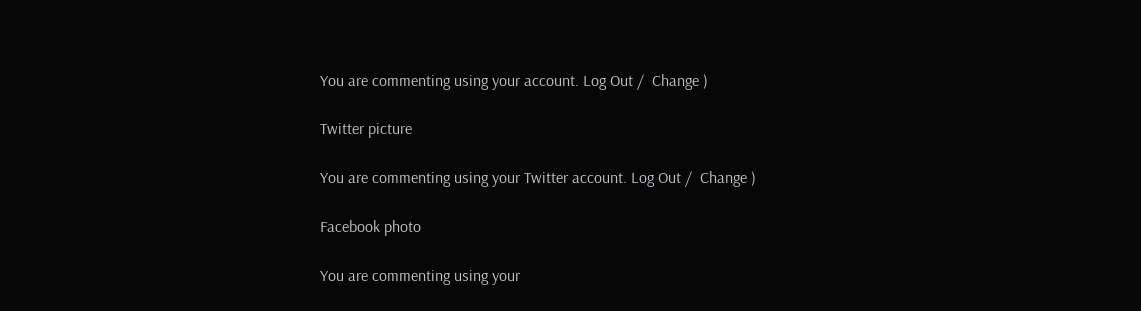You are commenting using your account. Log Out /  Change )

Twitter picture

You are commenting using your Twitter account. Log Out /  Change )

Facebook photo

You are commenting using your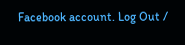Facebook account. Log Out /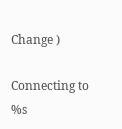Change )

Connecting to %s